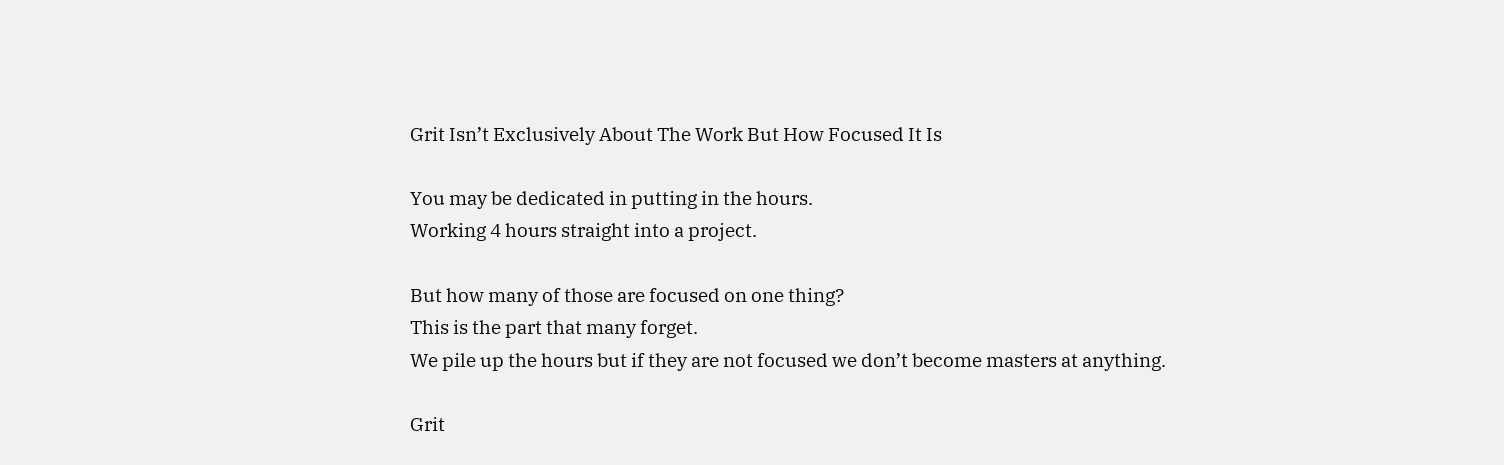Grit Isn’t Exclusively About The Work But How Focused It Is

You may be dedicated in putting in the hours.
Working 4 hours straight into a project.

But how many of those are focused on one thing?
This is the part that many forget.
We pile up the hours but if they are not focused we don’t become masters at anything.

Grit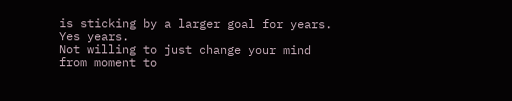is sticking by a larger goal for years. Yes years.
Not willing to just change your mind from moment to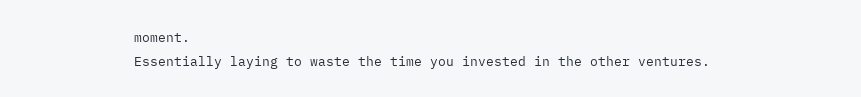moment.
Essentially laying to waste the time you invested in the other ventures.